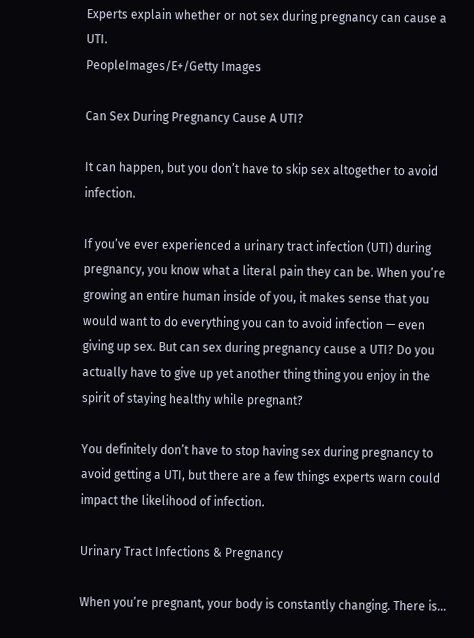Experts explain whether or not sex during pregnancy can cause a UTI.
PeopleImages/E+/Getty Images

Can Sex During Pregnancy Cause A UTI?

It can happen, but you don’t have to skip sex altogether to avoid infection.

If you’ve ever experienced a urinary tract infection (UTI) during pregnancy, you know what a literal pain they can be. When you’re growing an entire human inside of you, it makes sense that you would want to do everything you can to avoid infection — even giving up sex. But can sex during pregnancy cause a UTI? Do you actually have to give up yet another thing thing you enjoy in the spirit of staying healthy while pregnant?

You definitely don’t have to stop having sex during pregnancy to avoid getting a UTI, but there are a few things experts warn could impact the likelihood of infection.

Urinary Tract Infections & Pregnancy

When you’re pregnant, your body is constantly changing. There is…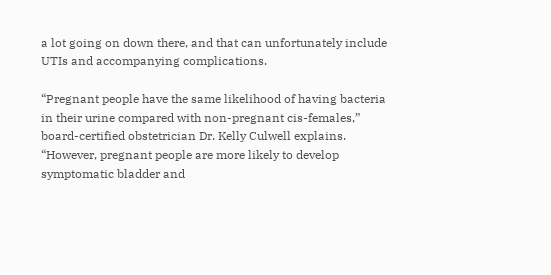a lot going on down there, and that can unfortunately include UTIs and accompanying complications.

“Pregnant people have the same likelihood of having bacteria in their urine compared with non-pregnant cis-females,” board-certified obstetrician Dr. Kelly Culwell explains. “However, pregnant people are more likely to develop symptomatic bladder and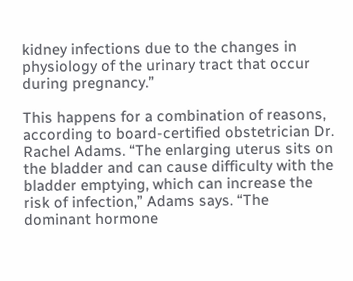kidney infections due to the changes in physiology of the urinary tract that occur during pregnancy.”

This happens for a combination of reasons, according to board-certified obstetrician Dr. Rachel Adams. “The enlarging uterus sits on the bladder and can cause difficulty with the bladder emptying, which can increase the risk of infection,” Adams says. “The dominant hormone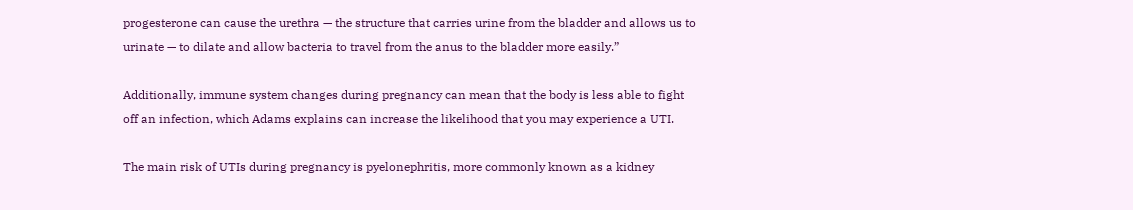progesterone can cause the urethra — the structure that carries urine from the bladder and allows us to urinate — to dilate and allow bacteria to travel from the anus to the bladder more easily.”

Additionally, immune system changes during pregnancy can mean that the body is less able to fight off an infection, which Adams explains can increase the likelihood that you may experience a UTI.

The main risk of UTIs during pregnancy is pyelonephritis, more commonly known as a kidney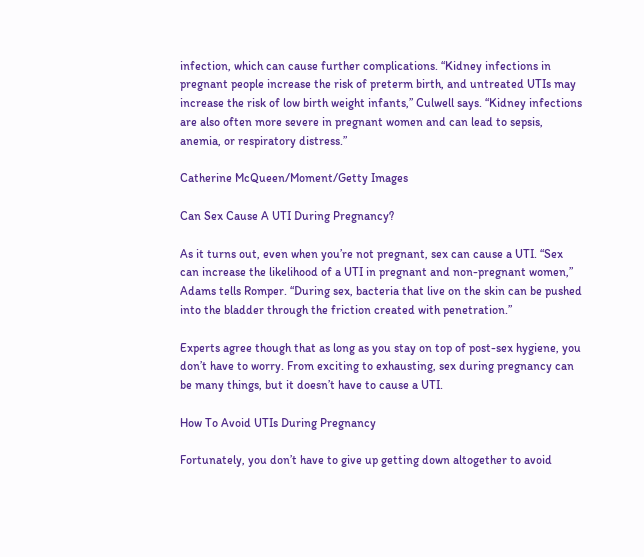infection, which can cause further complications. “Kidney infections in pregnant people increase the risk of preterm birth, and untreated UTIs may increase the risk of low birth weight infants,” Culwell says. “Kidney infections are also often more severe in pregnant women and can lead to sepsis, anemia, or respiratory distress.”

Catherine McQueen/Moment/Getty Images

Can Sex Cause A UTI During Pregnancy?

As it turns out, even when you’re not pregnant, sex can cause a UTI. “Sex can increase the likelihood of a UTI in pregnant and non-pregnant women,” Adams tells Romper. “During sex, bacteria that live on the skin can be pushed into the bladder through the friction created with penetration.”

Experts agree though that as long as you stay on top of post-sex hygiene, you don’t have to worry. From exciting to exhausting, sex during pregnancy can be many things, but it doesn’t have to cause a UTI.

How To Avoid UTIs During Pregnancy

Fortunately, you don’t have to give up getting down altogether to avoid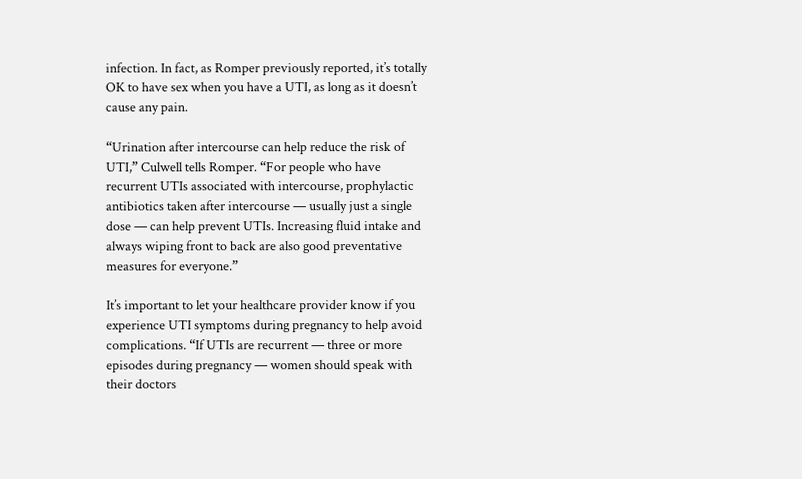infection. In fact, as Romper previously reported, it’s totally OK to have sex when you have a UTI, as long as it doesn’t cause any pain.

“Urination after intercourse can help reduce the risk of UTI,” Culwell tells Romper. “For people who have recurrent UTIs associated with intercourse, prophylactic antibiotics taken after intercourse — usually just a single dose — can help prevent UTIs. Increasing fluid intake and always wiping front to back are also good preventative measures for everyone.”

It’s important to let your healthcare provider know if you experience UTI symptoms during pregnancy to help avoid complications. “If UTIs are recurrent — three or more episodes during pregnancy — women should speak with their doctors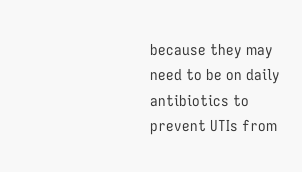because they may need to be on daily antibiotics to prevent UTIs from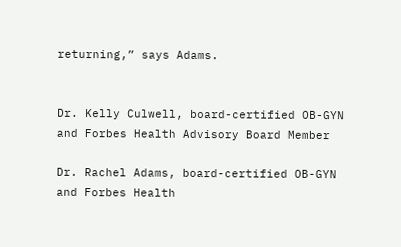returning,” says Adams.


Dr. Kelly Culwell, board-certified OB-GYN and Forbes Health Advisory Board Member

Dr. Rachel Adams, board-certified OB-GYN and Forbes Health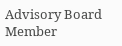Advisory Board Member